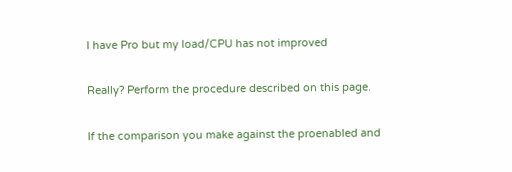I have Pro but my load/CPU has not improved

Really? Perform the procedure described on this page.

If the comparison you make against the proenabled and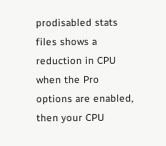prodisabled stats files shows a reduction in CPU when the Pro options are enabled, then your CPU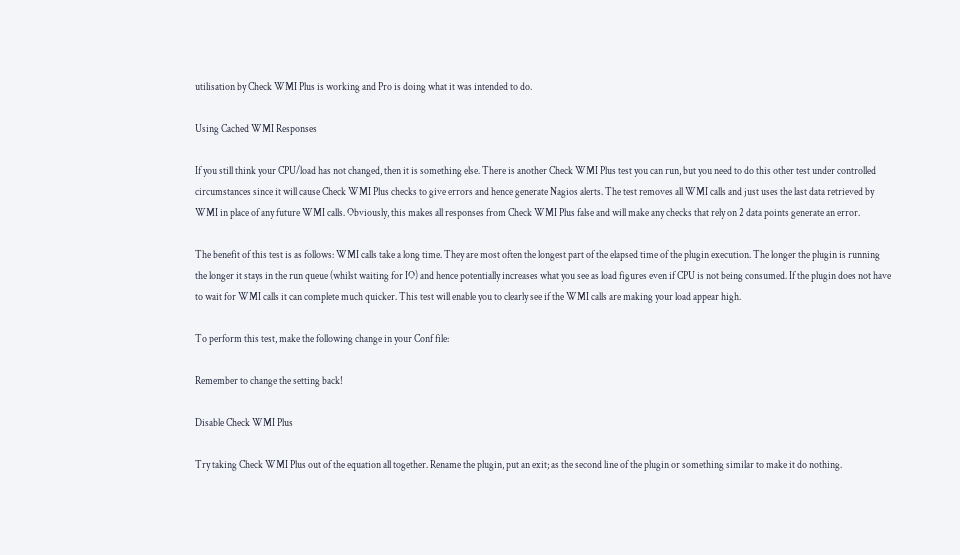utilisation by Check WMI Plus is working and Pro is doing what it was intended to do.

Using Cached WMI Responses

If you still think your CPU/load has not changed, then it is something else. There is another Check WMI Plus test you can run, but you need to do this other test under controlled circumstances since it will cause Check WMI Plus checks to give errors and hence generate Nagios alerts. The test removes all WMI calls and just uses the last data retrieved by WMI in place of any future WMI calls. Obviously, this makes all responses from Check WMI Plus false and will make any checks that rely on 2 data points generate an error.

The benefit of this test is as follows: WMI calls take a long time. They are most often the longest part of the elapsed time of the plugin execution. The longer the plugin is running the longer it stays in the run queue (whilst waiting for IO) and hence potentially increases what you see as load figures even if CPU is not being consumed. If the plugin does not have to wait for WMI calls it can complete much quicker. This test will enable you to clearly see if the WMI calls are making your load appear high.

To perform this test, make the following change in your Conf file:

Remember to change the setting back!

Disable Check WMI Plus

Try taking Check WMI Plus out of the equation all together. Rename the plugin, put an exit; as the second line of the plugin or something similar to make it do nothing.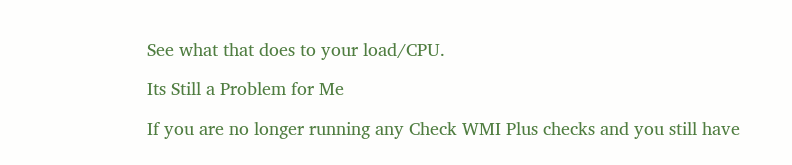See what that does to your load/CPU.

Its Still a Problem for Me

If you are no longer running any Check WMI Plus checks and you still have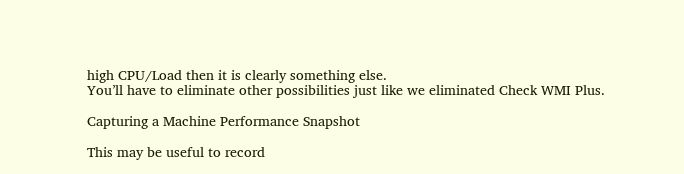high CPU/Load then it is clearly something else.
You’ll have to eliminate other possibilities just like we eliminated Check WMI Plus.

Capturing a Machine Performance Snapshot

This may be useful to record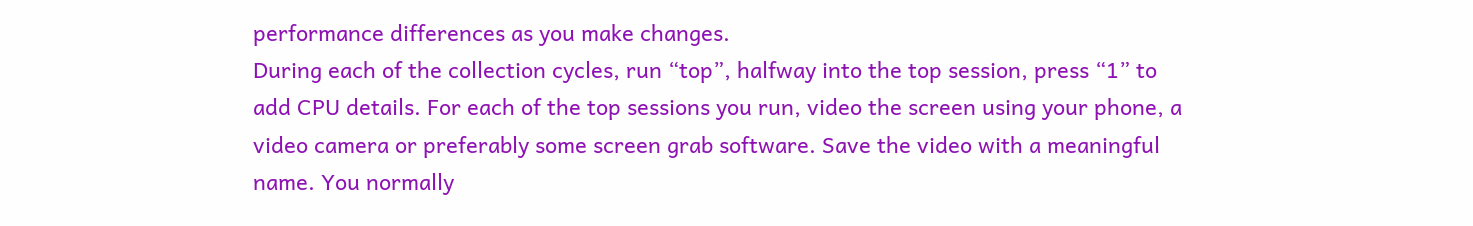performance differences as you make changes.
During each of the collection cycles, run “top”, halfway into the top session, press “1” to add CPU details. For each of the top sessions you run, video the screen using your phone, a video camera or preferably some screen grab software. Save the video with a meaningful name. You normally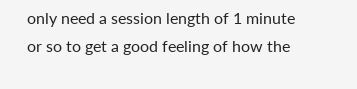only need a session length of 1 minute or so to get a good feeling of how the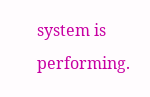system is performing.